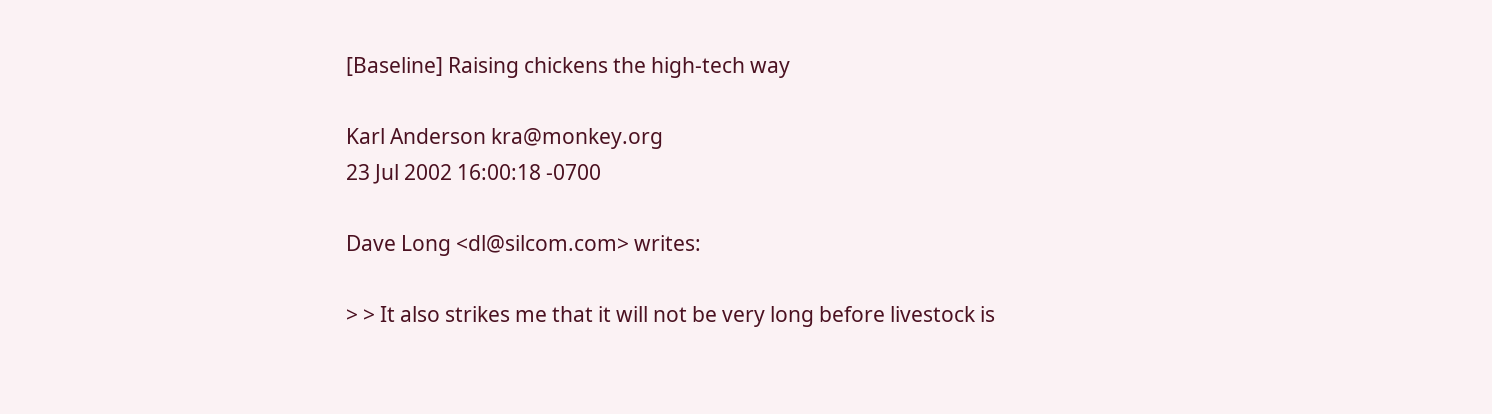[Baseline] Raising chickens the high-tech way

Karl Anderson kra@monkey.org
23 Jul 2002 16:00:18 -0700

Dave Long <dl@silcom.com> writes:

> > It also strikes me that it will not be very long before livestock is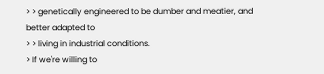> > genetically engineered to be dumber and meatier, and better adapted to
> > living in industrial conditions.
> If we're willing to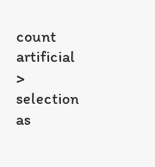count artificial
> selection as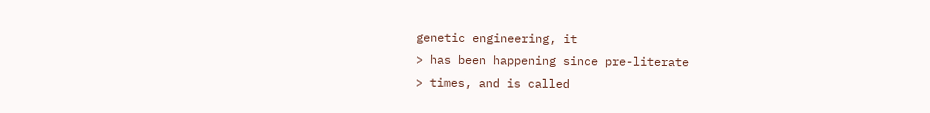genetic engineering, it
> has been happening since pre-literate
> times, and is called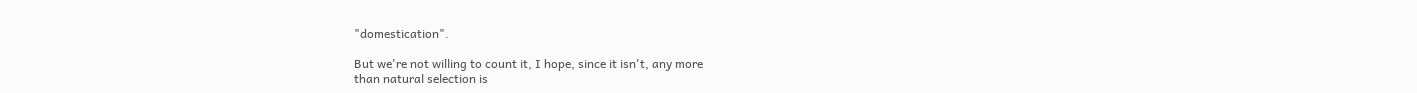"domestication".

But we're not willing to count it, I hope, since it isn't, any more
than natural selection is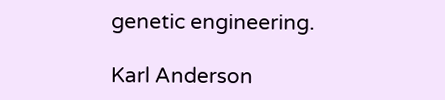genetic engineering.

Karl Anderson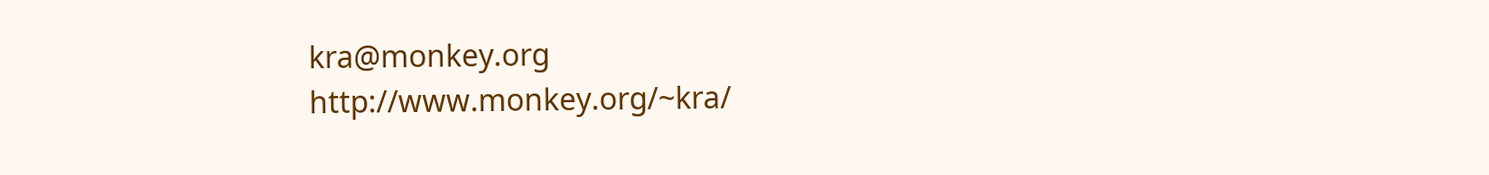kra@monkey.org           http://www.monkey.org/~kra/